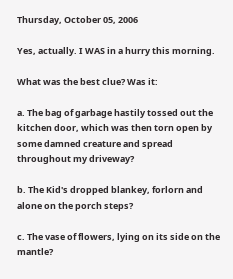Thursday, October 05, 2006

Yes, actually. I WAS in a hurry this morning.

What was the best clue? Was it:

a. The bag of garbage hastily tossed out the kitchen door, which was then torn open by some damned creature and spread throughout my driveway?

b. The Kid's dropped blankey, forlorn and alone on the porch steps?

c. The vase of flowers, lying on its side on the mantle?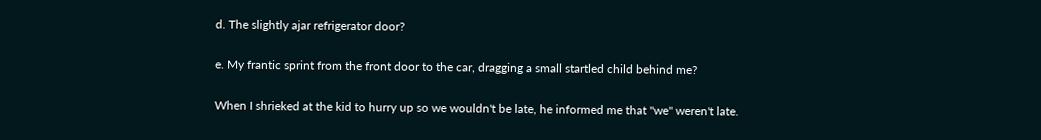d. The slightly ajar refrigerator door?

e. My frantic sprint from the front door to the car, dragging a small startled child behind me?

When I shrieked at the kid to hurry up so we wouldn't be late, he informed me that "we" weren't late.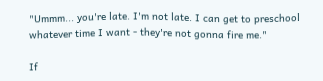"Ummm... you're late. I'm not late. I can get to preschool whatever time I want - they're not gonna fire me."

If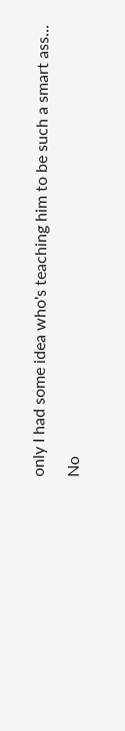only I had some idea who's teaching him to be such a smart ass...

No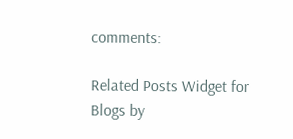comments:

Related Posts Widget for Blogs by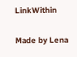LinkWithin

Made by Lena